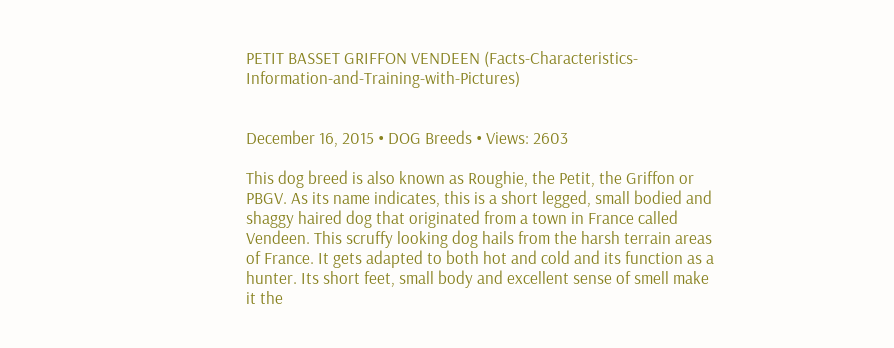PETIT BASSET GRIFFON VENDEEN (Facts-Characteristics-Information-and-Training-with-Pictures)


December 16, 2015 • DOG Breeds • Views: 2603

This dog breed is also known as Roughie, the Petit, the Griffon or PBGV. As its name indicates, this is a short legged, small bodied and shaggy haired dog that originated from a town in France called Vendeen. This scruffy looking dog hails from the harsh terrain areas of France. It gets adapted to both hot and cold and its function as a hunter. Its short feet, small body and excellent sense of smell make it the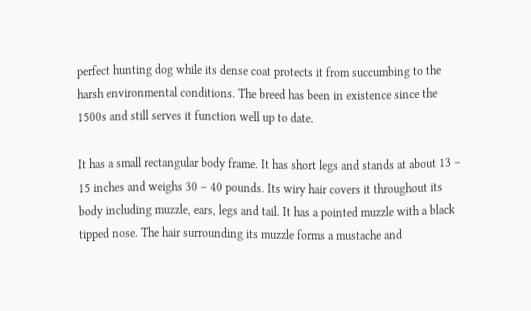perfect hunting dog while its dense coat protects it from succumbing to the harsh environmental conditions. The breed has been in existence since the 1500s and still serves it function well up to date.

It has a small rectangular body frame. It has short legs and stands at about 13 – 15 inches and weighs 30 – 40 pounds. Its wiry hair covers it throughout its body including muzzle, ears, legs and tail. It has a pointed muzzle with a black tipped nose. The hair surrounding its muzzle forms a mustache and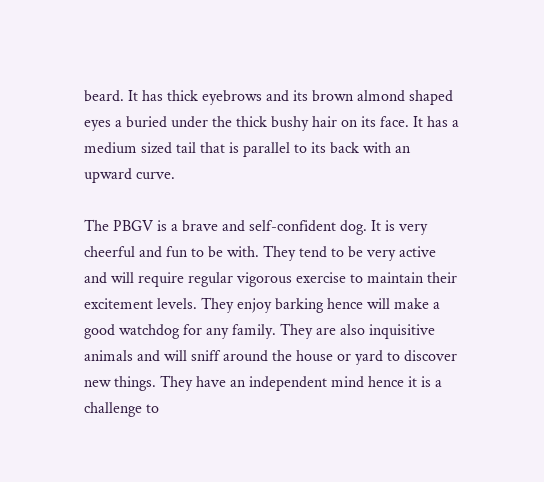beard. It has thick eyebrows and its brown almond shaped eyes a buried under the thick bushy hair on its face. It has a medium sized tail that is parallel to its back with an upward curve.

The PBGV is a brave and self-confident dog. It is very cheerful and fun to be with. They tend to be very active and will require regular vigorous exercise to maintain their excitement levels. They enjoy barking hence will make a good watchdog for any family. They are also inquisitive animals and will sniff around the house or yard to discover new things. They have an independent mind hence it is a challenge to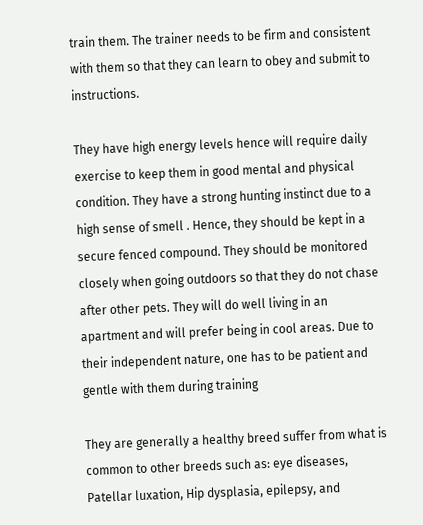train them. The trainer needs to be firm and consistent with them so that they can learn to obey and submit to instructions.

They have high energy levels hence will require daily exercise to keep them in good mental and physical condition. They have a strong hunting instinct due to a high sense of smell . Hence, they should be kept in a secure fenced compound. They should be monitored closely when going outdoors so that they do not chase after other pets. They will do well living in an apartment and will prefer being in cool areas. Due to their independent nature, one has to be patient and gentle with them during training

They are generally a healthy breed suffer from what is common to other breeds such as: eye diseases, Patellar luxation, Hip dysplasia, epilepsy, and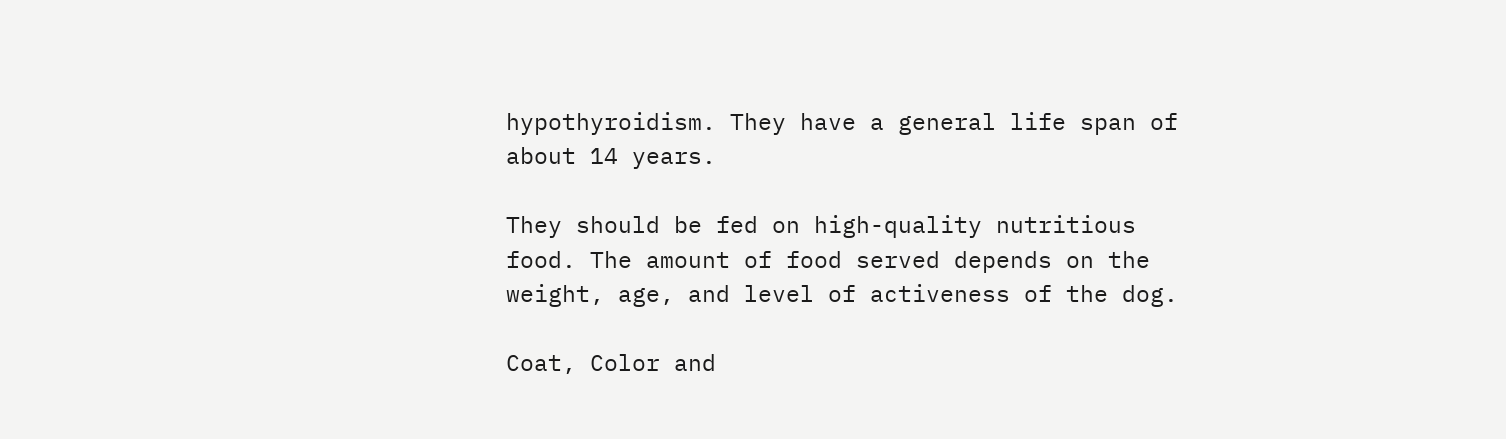hypothyroidism. They have a general life span of about 14 years.

They should be fed on high-quality nutritious food. The amount of food served depends on the weight, age, and level of activeness of the dog.

Coat, Color and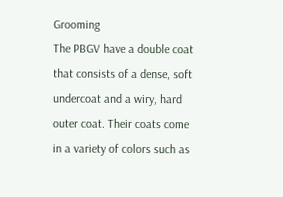Grooming
The PBGV have a double coat that consists of a dense, soft undercoat and a wiry, hard outer coat. Their coats come in a variety of colors such as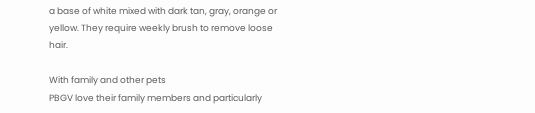a base of white mixed with dark tan, gray, orange or yellow. They require weekly brush to remove loose hair.

With family and other pets
PBGV love their family members and particularly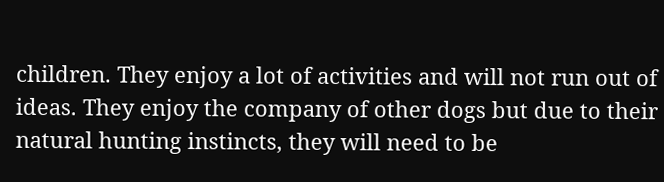children. They enjoy a lot of activities and will not run out of ideas. They enjoy the company of other dogs but due to their natural hunting instincts, they will need to be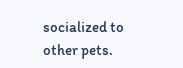socialized to other pets.